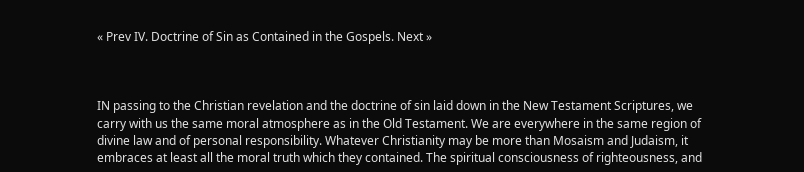« Prev IV. Doctrine of Sin as Contained in the Gospels. Next »



IN passing to the Christian revelation and the doctrine of sin laid down in the New Testament Scriptures, we carry with us the same moral atmosphere as in the Old Testament. We are everywhere in the same region of divine law and of personal responsibility. Whatever Christianity may be more than Mosaism and Judaism, it embraces at least all the moral truth which they contained. The spiritual consciousness of righteousness, and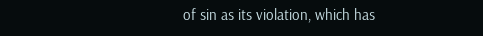of sin as its violation, which has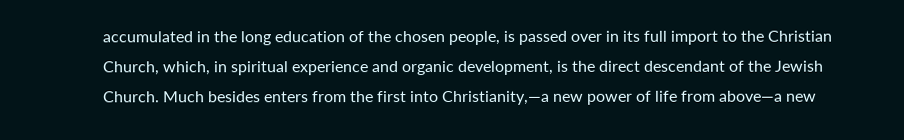accumulated in the long education of the chosen people, is passed over in its full import to the Christian Church, which, in spiritual experience and organic development, is the direct descendant of the Jewish Church. Much besides enters from the first into Christianity,—a new power of life from above—a new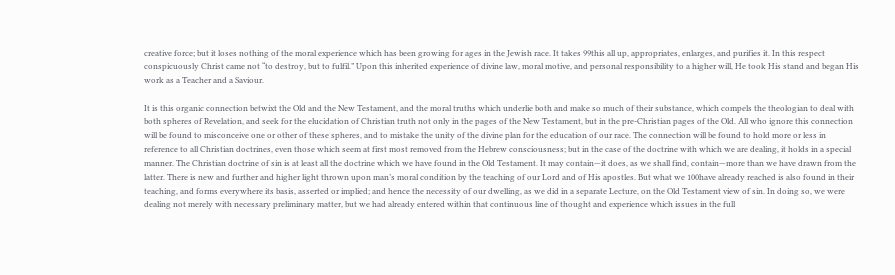creative force; but it loses nothing of the moral experience which has been growing for ages in the Jewish race. It takes 99this all up, appropriates, enlarges, and purifies it. In this respect conspicuously Christ came not “to destroy, but to fulfil.” Upon this inherited experience of divine law, moral motive, and personal responsibility to a higher will, He took His stand and began His work as a Teacher and a Saviour.

It is this organic connection betwixt the Old and the New Testament, and the moral truths which underlie both and make so much of their substance, which compels the theologian to deal with both spheres of Revelation, and seek for the elucidation of Christian truth not only in the pages of the New Testament, but in the pre-Christian pages of the Old. All who ignore this connection will be found to misconceive one or other of these spheres, and to mistake the unity of the divine plan for the education of our race. The connection will be found to hold more or less in reference to all Christian doctrines, even those which seem at first most removed from the Hebrew consciousness; but in the case of the doctrine with which we are dealing, it holds in a special manner. The Christian doctrine of sin is at least all the doctrine which we have found in the Old Testament. It may contain—it does, as we shall find, contain—more than we have drawn from the latter. There is new and further and higher light thrown upon man’s moral condition by the teaching of our Lord and of His apostles. But what we 100have already reached is also found in their teaching, and forms everywhere its basis, asserted or implied; and hence the necessity of our dwelling, as we did in a separate Lecture, on the Old Testament view of sin. In doing so, we were dealing not merely with necessary preliminary matter, but we had already entered within that continuous line of thought and experience which issues in the full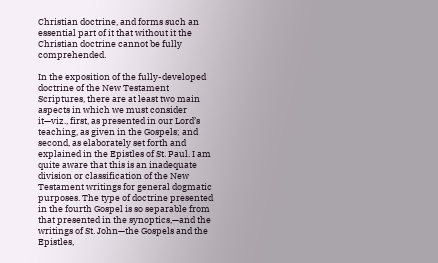Christian doctrine, and forms such an essential part of it that without it the Christian doctrine cannot be fully comprehended.

In the exposition of the fully-developed doctrine of the New Testament Scriptures, there are at least two main aspects in which we must consider it—viz., first, as presented in our Lord’s teaching, as given in the Gospels; and second, as elaborately set forth and explained in the Epistles of St. Paul. I am quite aware that this is an inadequate division or classification of the New Testament writings for general dogmatic purposes. The type of doctrine presented in the fourth Gospel is so separable from that presented in the synoptics,—and the writings of St. John—the Gospels and the Epistles,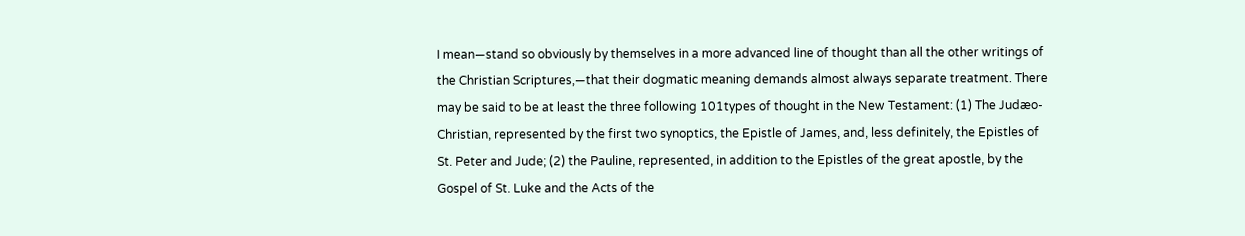I mean—stand so obviously by themselves in a more advanced line of thought than all the other writings of the Christian Scriptures,—that their dogmatic meaning demands almost always separate treatment. There may be said to be at least the three following 101types of thought in the New Testament: (1) The Judæo-Christian, represented by the first two synoptics, the Epistle of James, and, less definitely, the Epistles of St. Peter and Jude; (2) the Pauline, represented, in addition to the Epistles of the great apostle, by the Gospel of St. Luke and the Acts of the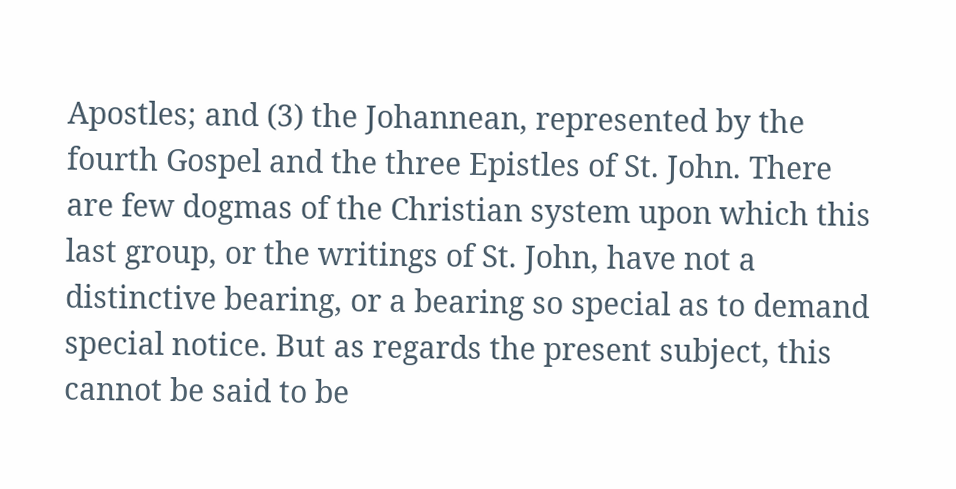Apostles; and (3) the Johannean, represented by the fourth Gospel and the three Epistles of St. John. There are few dogmas of the Christian system upon which this last group, or the writings of St. John, have not a distinctive bearing, or a bearing so special as to demand special notice. But as regards the present subject, this cannot be said to be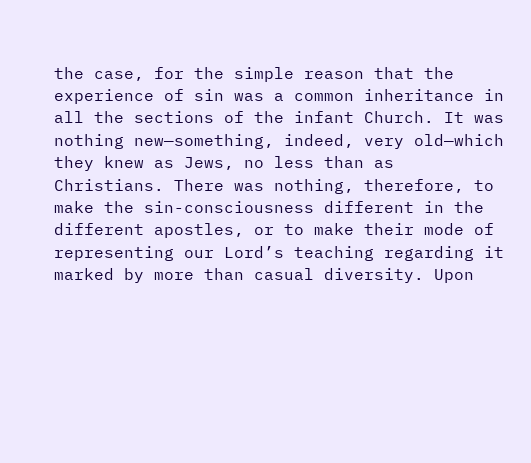the case, for the simple reason that the experience of sin was a common inheritance in all the sections of the infant Church. It was nothing new—something, indeed, very old—which they knew as Jews, no less than as Christians. There was nothing, therefore, to make the sin-consciousness different in the different apostles, or to make their mode of representing our Lord’s teaching regarding it marked by more than casual diversity. Upon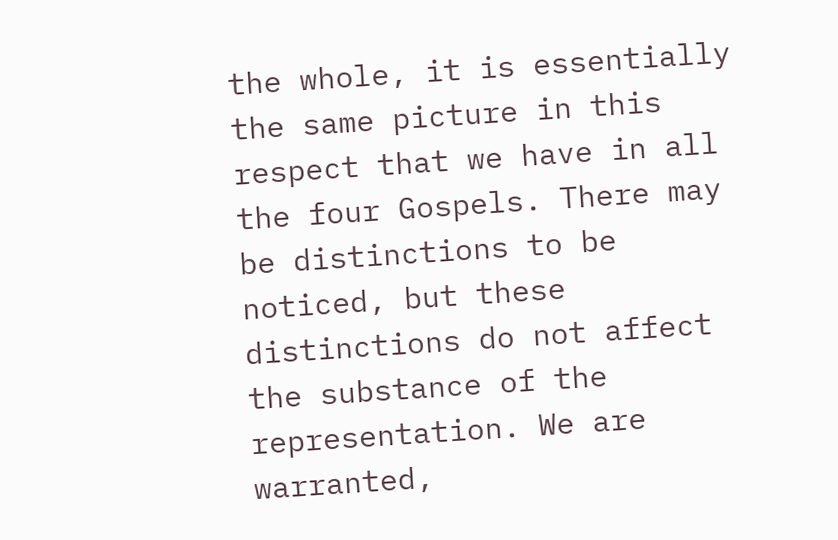the whole, it is essentially the same picture in this respect that we have in all the four Gospels. There may be distinctions to be noticed, but these distinctions do not affect the substance of the representation. We are warranted,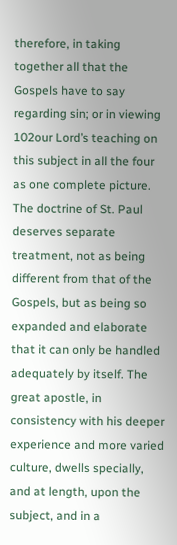therefore, in taking together all that the Gospels have to say regarding sin; or in viewing 102our Lord’s teaching on this subject in all the four as one complete picture. The doctrine of St. Paul deserves separate treatment, not as being different from that of the Gospels, but as being so expanded and elaborate that it can only be handled adequately by itself. The great apostle, in consistency with his deeper experience and more varied culture, dwells specially, and at length, upon the subject, and in a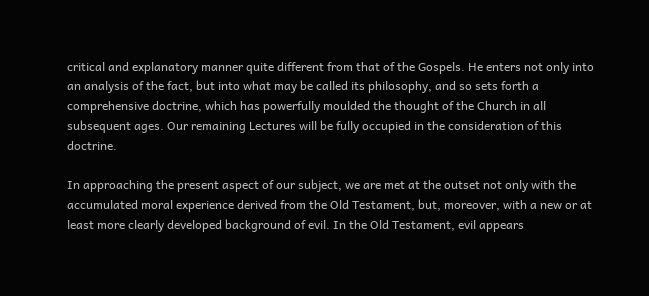critical and explanatory manner quite different from that of the Gospels. He enters not only into an analysis of the fact, but into what may be called its philosophy, and so sets forth a comprehensive doctrine, which has powerfully moulded the thought of the Church in all subsequent ages. Our remaining Lectures will be fully occupied in the consideration of this doctrine.

In approaching the present aspect of our subject, we are met at the outset not only with the accumulated moral experience derived from the Old Testament, but, moreover, with a new or at least more clearly developed background of evil. In the Old Testament, evil appears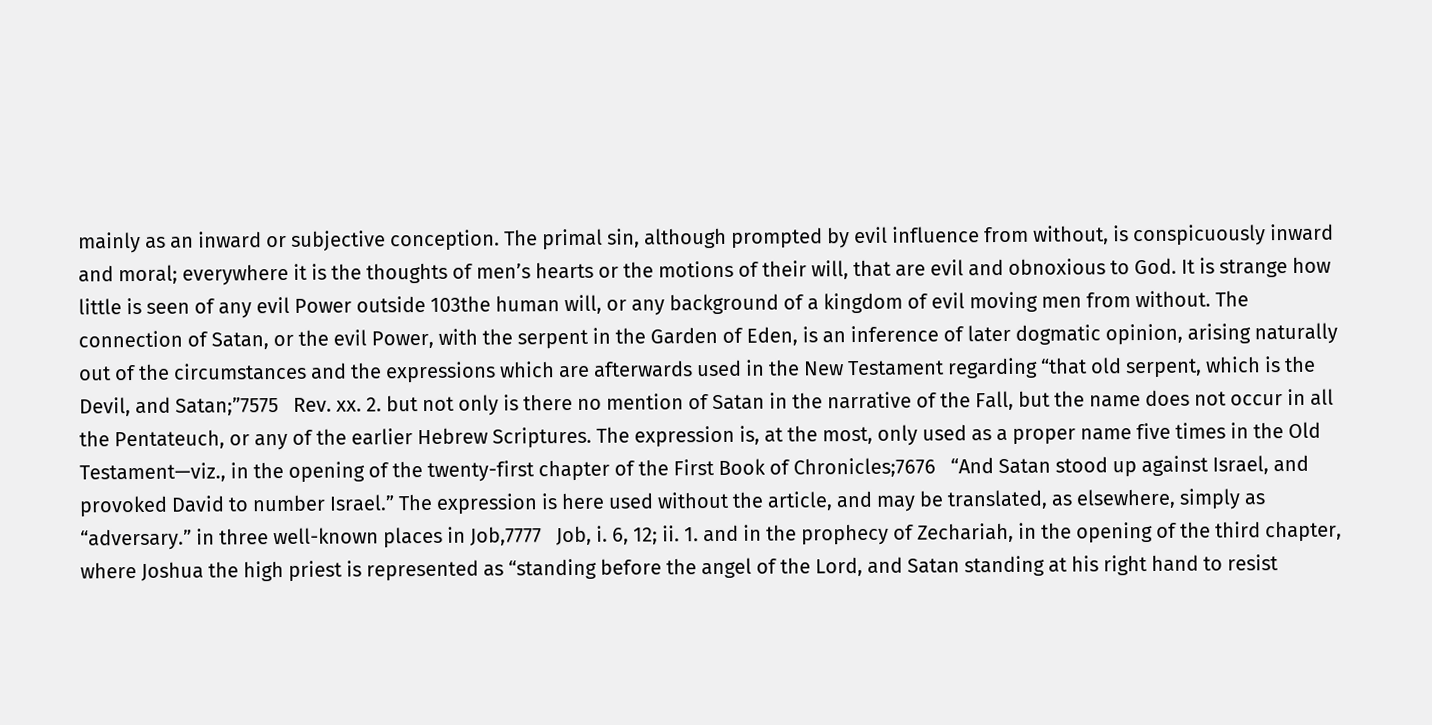mainly as an inward or subjective conception. The primal sin, although prompted by evil influence from without, is conspicuously inward and moral; everywhere it is the thoughts of men’s hearts or the motions of their will, that are evil and obnoxious to God. It is strange how little is seen of any evil Power outside 103the human will, or any background of a kingdom of evil moving men from without. The connection of Satan, or the evil Power, with the serpent in the Garden of Eden, is an inference of later dogmatic opinion, arising naturally out of the circumstances and the expressions which are afterwards used in the New Testament regarding “that old serpent, which is the Devil, and Satan;”7575   Rev. xx. 2. but not only is there no mention of Satan in the narrative of the Fall, but the name does not occur in all the Pentateuch, or any of the earlier Hebrew Scriptures. The expression is, at the most, only used as a proper name five times in the Old Testament—viz., in the opening of the twenty-first chapter of the First Book of Chronicles;7676   “And Satan stood up against Israel, and provoked David to number Israel.” The expression is here used without the article, and may be translated, as elsewhere, simply as “adversary.” in three well-known places in Job,7777   Job, i. 6, 12; ii. 1. and in the prophecy of Zechariah, in the opening of the third chapter, where Joshua the high priest is represented as “standing before the angel of the Lord, and Satan standing at his right hand to resist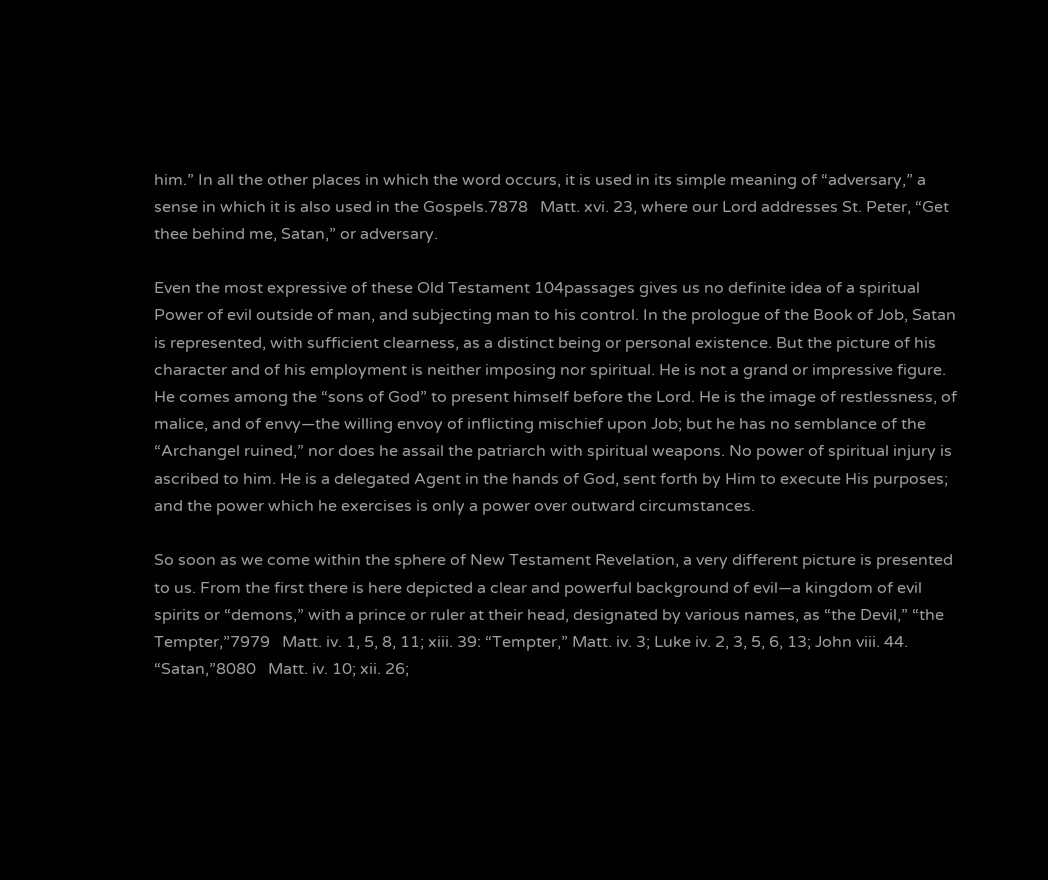him.” In all the other places in which the word occurs, it is used in its simple meaning of “adversary,” a sense in which it is also used in the Gospels.7878   Matt. xvi. 23, where our Lord addresses St. Peter, “Get thee behind me, Satan,” or adversary.

Even the most expressive of these Old Testament 104passages gives us no definite idea of a spiritual Power of evil outside of man, and subjecting man to his control. In the prologue of the Book of Job, Satan is represented, with sufficient clearness, as a distinct being or personal existence. But the picture of his character and of his employment is neither imposing nor spiritual. He is not a grand or impressive figure. He comes among the “sons of God” to present himself before the Lord. He is the image of restlessness, of malice, and of envy—the willing envoy of inflicting mischief upon Job; but he has no semblance of the “Archangel ruined,” nor does he assail the patriarch with spiritual weapons. No power of spiritual injury is ascribed to him. He is a delegated Agent in the hands of God, sent forth by Him to execute His purposes; and the power which he exercises is only a power over outward circumstances.

So soon as we come within the sphere of New Testament Revelation, a very different picture is presented to us. From the first there is here depicted a clear and powerful background of evil—a kingdom of evil spirits or “demons,” with a prince or ruler at their head, designated by various names, as “the Devil,” “the Tempter,”7979   Matt. iv. 1, 5, 8, 11; xiii. 39: “Tempter,” Matt. iv. 3; Luke iv. 2, 3, 5, 6, 13; John viii. 44. “Satan,”8080   Matt. iv. 10; xii. 26;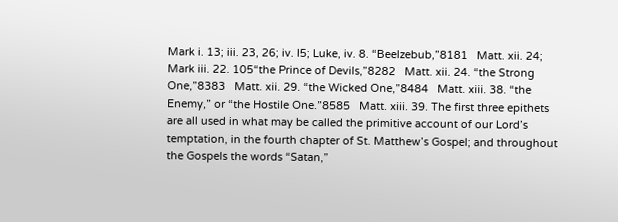Mark i. 13; iii. 23, 26; iv. I5; Luke, iv. 8. “Beelzebub,”8181   Matt. xii. 24; Mark iii. 22. 105“the Prince of Devils,”8282   Matt. xii. 24. “the Strong One,”8383   Matt. xii. 29. “the Wicked One,”8484   Matt. xiii. 38. “the Enemy,” or “the Hostile One.”8585   Matt. xiii. 39. The first three epithets are all used in what may be called the primitive account of our Lord’s temptation, in the fourth chapter of St. Matthew’s Gospel; and throughout the Gospels the words “Satan,”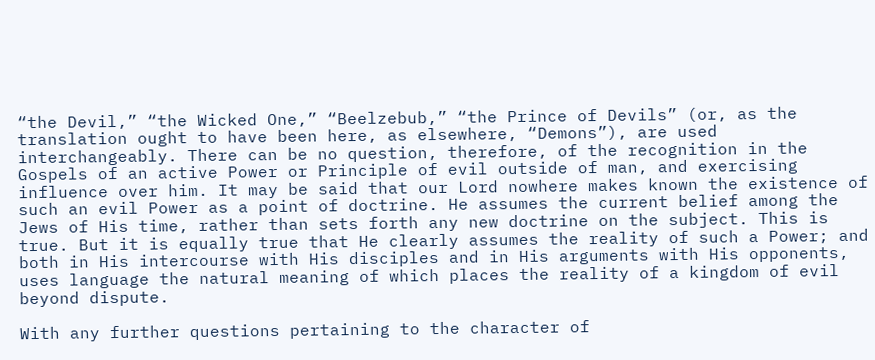“the Devil,” “the Wicked One,” “Beelzebub,” “the Prince of Devils” (or, as the translation ought to have been here, as elsewhere, “Demons”), are used interchangeably. There can be no question, therefore, of the recognition in the Gospels of an active Power or Principle of evil outside of man, and exercising influence over him. It may be said that our Lord nowhere makes known the existence of such an evil Power as a point of doctrine. He assumes the current belief among the Jews of His time, rather than sets forth any new doctrine on the subject. This is true. But it is equally true that He clearly assumes the reality of such a Power; and both in His intercourse with His disciples and in His arguments with His opponents, uses language the natural meaning of which places the reality of a kingdom of evil beyond dispute.

With any further questions pertaining to the character of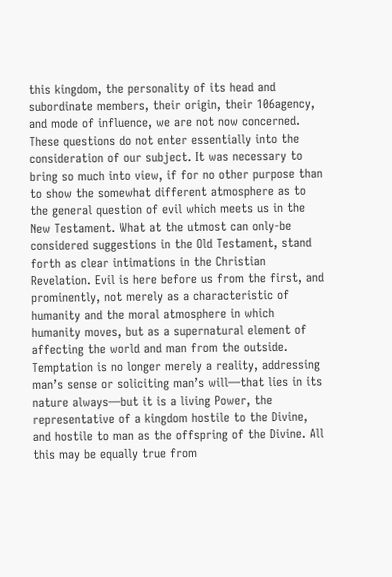this kingdom, the personality of its head and subordinate members, their origin, their 106agency, and mode of influence, we are not now concerned. These questions do not enter essentially into the consideration of our subject. It was necessary to bring so much into view, if for no other purpose than to show the somewhat different atmosphere as to the general question of evil which meets us in the New Testament. What at the utmost can only-be considered suggestions in the Old Testament, stand forth as clear intimations in the Christian Revelation. Evil is here before us from the first, and prominently, not merely as a characteristic of humanity and the moral atmosphere in which humanity moves, but as a supernatural element of affecting the world and man from the outside. Temptation is no longer merely a reality, addressing man’s sense or soliciting man’s will—that lies in its nature always—but it is a living Power, the representative of a kingdom hostile to the Divine, and hostile to man as the offspring of the Divine. All this may be equally true from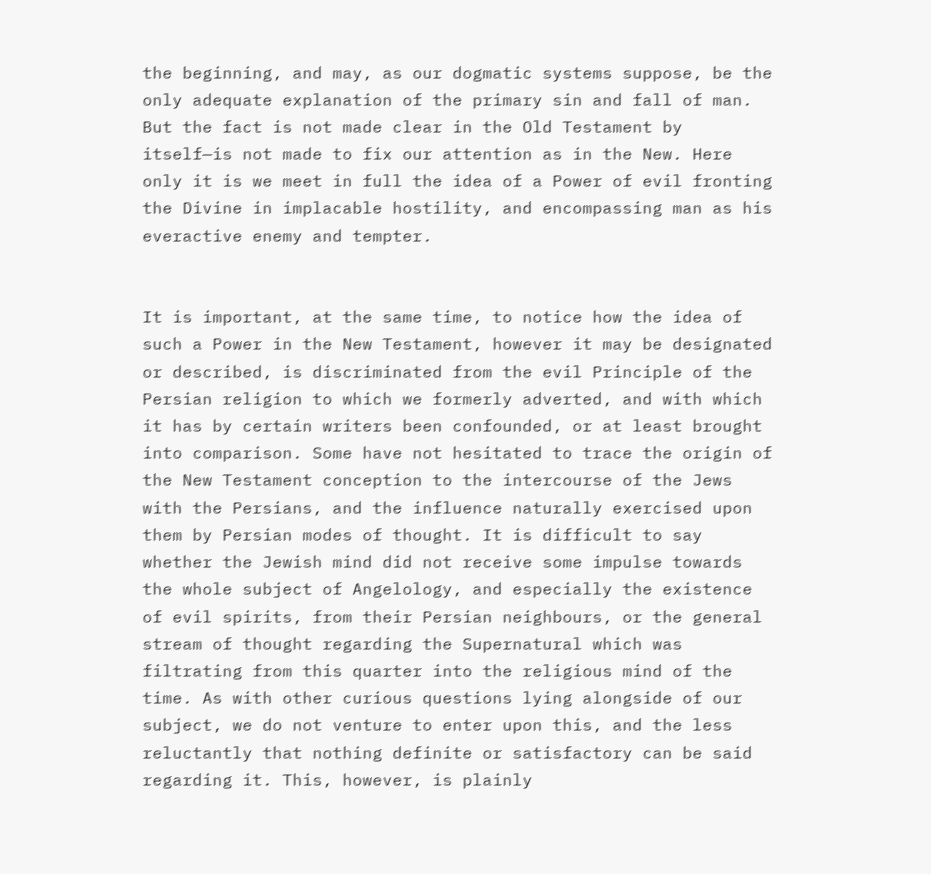the beginning, and may, as our dogmatic systems suppose, be the only adequate explanation of the primary sin and fall of man. But the fact is not made clear in the Old Testament by itself—is not made to fix our attention as in the New. Here only it is we meet in full the idea of a Power of evil fronting the Divine in implacable hostility, and encompassing man as his everactive enemy and tempter.


It is important, at the same time, to notice how the idea of such a Power in the New Testament, however it may be designated or described, is discriminated from the evil Principle of the Persian religion to which we formerly adverted, and with which it has by certain writers been confounded, or at least brought into comparison. Some have not hesitated to trace the origin of the New Testament conception to the intercourse of the Jews with the Persians, and the influence naturally exercised upon them by Persian modes of thought. It is difficult to say whether the Jewish mind did not receive some impulse towards the whole subject of Angelology, and especially the existence of evil spirits, from their Persian neighbours, or the general stream of thought regarding the Supernatural which was filtrating from this quarter into the religious mind of the time. As with other curious questions lying alongside of our subject, we do not venture to enter upon this, and the less reluctantly that nothing definite or satisfactory can be said regarding it. This, however, is plainly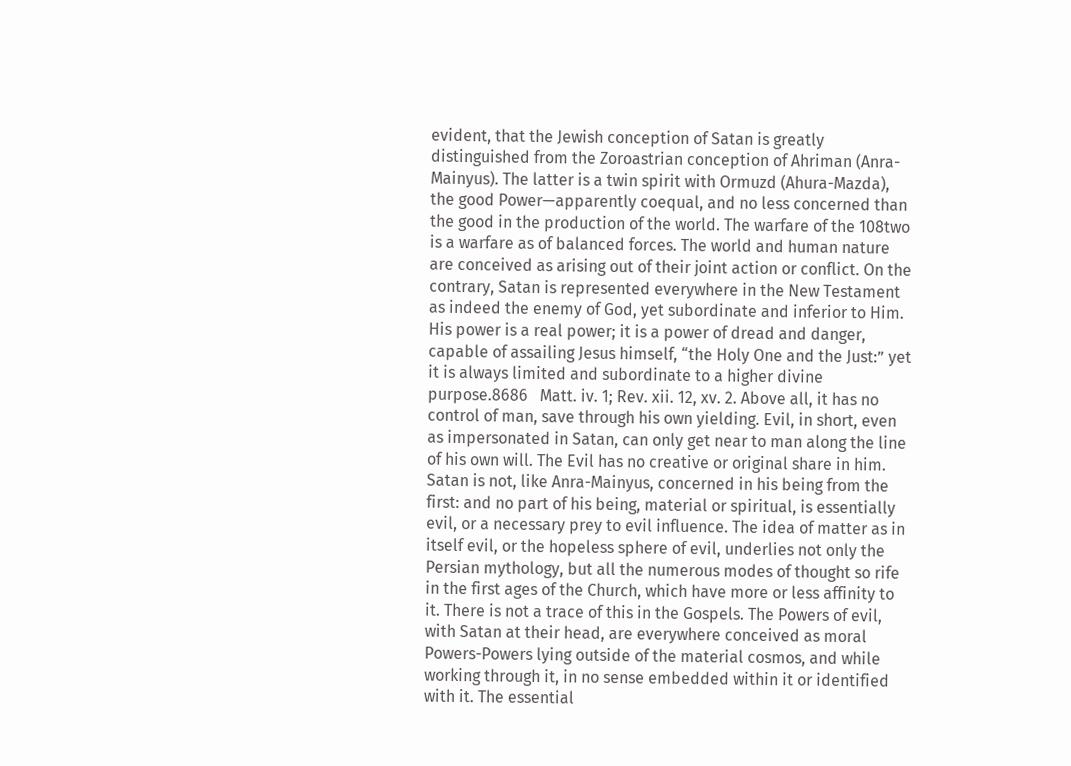evident, that the Jewish conception of Satan is greatly distinguished from the Zoroastrian conception of Ahriman (Anra-Mainyus). The latter is a twin spirit with Ormuzd (Ahura-Mazda), the good Power—apparently coequal, and no less concerned than the good in the production of the world. The warfare of the 108two is a warfare as of balanced forces. The world and human nature are conceived as arising out of their joint action or conflict. On the contrary, Satan is represented everywhere in the New Testament as indeed the enemy of God, yet subordinate and inferior to Him. His power is a real power; it is a power of dread and danger, capable of assailing Jesus himself, “the Holy One and the Just:” yet it is always limited and subordinate to a higher divine purpose.8686   Matt. iv. 1; Rev. xii. 12, xv. 2. Above all, it has no control of man, save through his own yielding. Evil, in short, even as impersonated in Satan, can only get near to man along the line of his own will. The Evil has no creative or original share in him. Satan is not, like Anra-Mainyus, concerned in his being from the first: and no part of his being, material or spiritual, is essentially evil, or a necessary prey to evil influence. The idea of matter as in itself evil, or the hopeless sphere of evil, underlies not only the Persian mythology, but all the numerous modes of thought so rife in the first ages of the Church, which have more or less affinity to it. There is not a trace of this in the Gospels. The Powers of evil, with Satan at their head, are everywhere conceived as moral Powers-Powers lying outside of the material cosmos, and while working through it, in no sense embedded within it or identified with it. The essential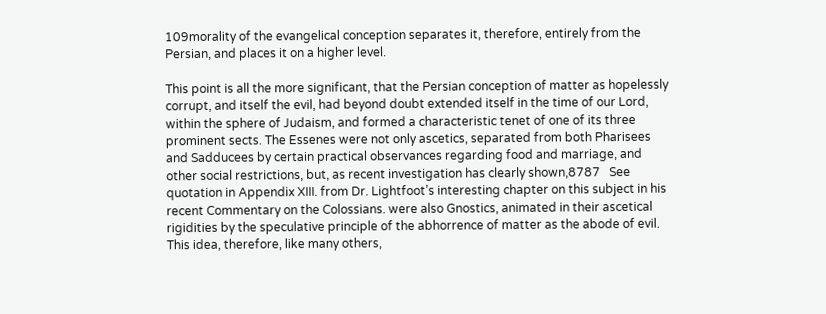109morality of the evangelical conception separates it, therefore, entirely from the Persian, and places it on a higher level.

This point is all the more significant, that the Persian conception of matter as hopelessly corrupt, and itself the evil, had beyond doubt extended itself in the time of our Lord, within the sphere of Judaism, and formed a characteristic tenet of one of its three prominent sects. The Essenes were not only ascetics, separated from both Pharisees and Sadducees by certain practical observances regarding food and marriage, and other social restrictions, but, as recent investigation has clearly shown,8787   See quotation in Appendix XIII. from Dr. Lightfoot’s interesting chapter on this subject in his recent Commentary on the Colossians. were also Gnostics, animated in their ascetical rigidities by the speculative principle of the abhorrence of matter as the abode of evil. This idea, therefore, like many others,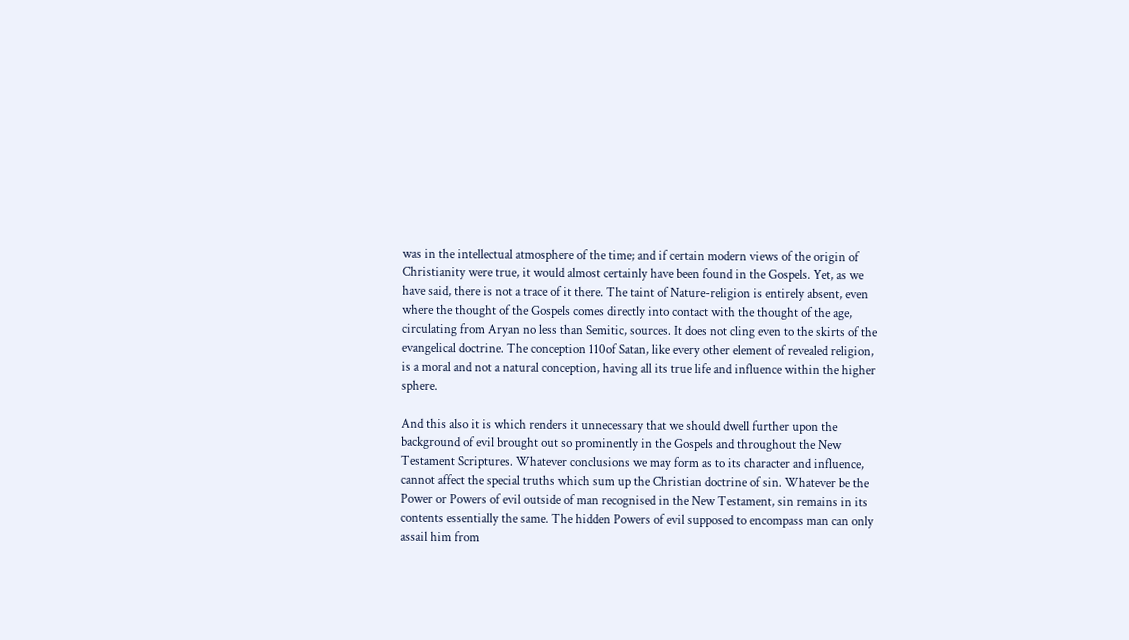was in the intellectual atmosphere of the time; and if certain modern views of the origin of Christianity were true, it would almost certainly have been found in the Gospels. Yet, as we have said, there is not a trace of it there. The taint of Nature-religion is entirely absent, even where the thought of the Gospels comes directly into contact with the thought of the age, circulating from Aryan no less than Semitic, sources. It does not cling even to the skirts of the evangelical doctrine. The conception 110of Satan, like every other element of revealed religion, is a moral and not a natural conception, having all its true life and influence within the higher sphere.

And this also it is which renders it unnecessary that we should dwell further upon the background of evil brought out so prominently in the Gospels and throughout the New Testament Scriptures. Whatever conclusions we may form as to its character and influence, cannot affect the special truths which sum up the Christian doctrine of sin. Whatever be the Power or Powers of evil outside of man recognised in the New Testament, sin remains in its contents essentially the same. The hidden Powers of evil supposed to encompass man can only assail him from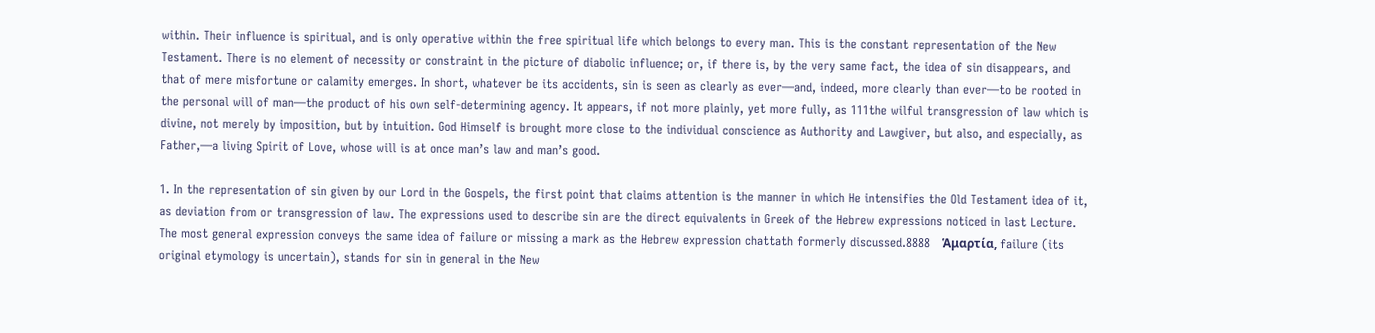within. Their influence is spiritual, and is only operative within the free spiritual life which belongs to every man. This is the constant representation of the New Testament. There is no element of necessity or constraint in the picture of diabolic influence; or, if there is, by the very same fact, the idea of sin disappears, and that of mere misfortune or calamity emerges. In short, whatever be its accidents, sin is seen as clearly as ever—and, indeed, more clearly than ever—to be rooted in the personal will of man—the product of his own self-determining agency. It appears, if not more plainly, yet more fully, as 111the wilful transgression of law which is divine, not merely by imposition, but by intuition. God Himself is brought more close to the individual conscience as Authority and Lawgiver, but also, and especially, as Father,—a living Spirit of Love, whose will is at once man’s law and man’s good.

1. In the representation of sin given by our Lord in the Gospels, the first point that claims attention is the manner in which He intensifies the Old Testament idea of it, as deviation from or transgression of law. The expressions used to describe sin are the direct equivalents in Greek of the Hebrew expressions noticed in last Lecture. The most general expression conveys the same idea of failure or missing a mark as the Hebrew expression chattath formerly discussed.8888   Ἁμαρτία, failure (its original etymology is uncertain), stands for sin in general in the New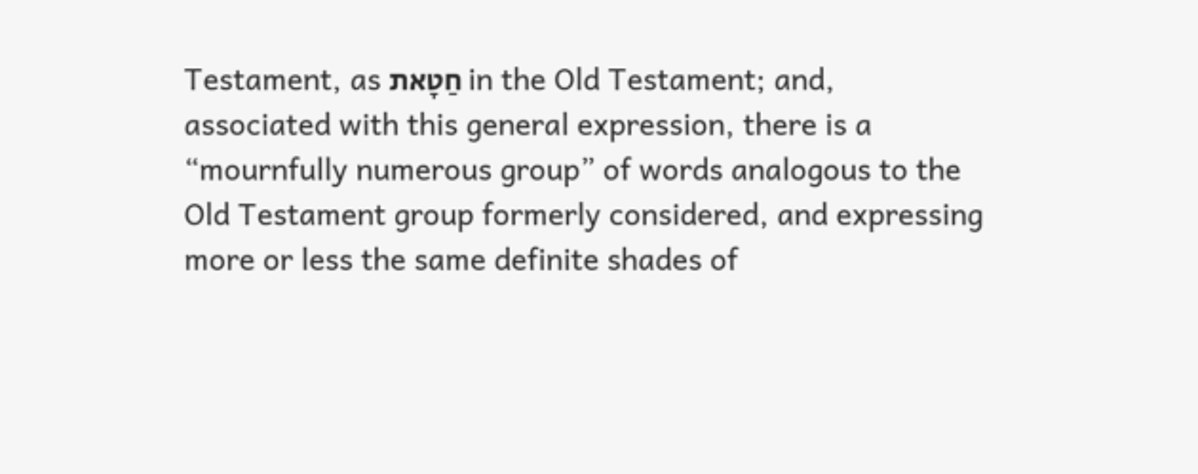Testament, as חַטָאת in the Old Testament; and, associated with this general expression, there is a “mournfully numerous group” of words analogous to the Old Testament group formerly considered, and expressing more or less the same definite shades of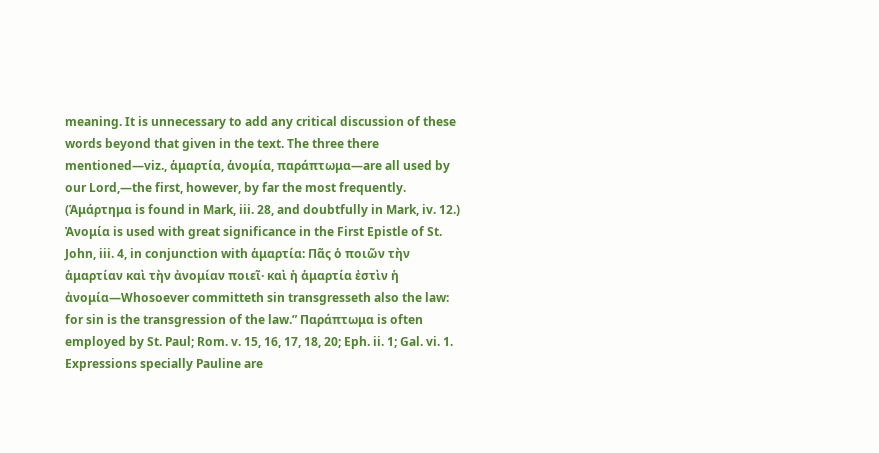meaning. It is unnecessary to add any critical discussion of these words beyond that given in the text. The three there mentioned—viz., ἁμαρτία, ἁνομία, παράπτωμα—are all used by our Lord,—the first, however, by far the most frequently. (Ἁμάρτημα is found in Mark, iii. 28, and doubtfully in Mark, iv. 12.) Ἀνομία is used with great significance in the First Epistle of St. John, iii. 4, in conjunction with ἁμαρτία: Πᾶς ὁ ποιῶν τὴν ἁμαρτίαν καὶ τὴν ἀνομίαν ποιεῖ· καὶ ἡ ἁμαρτία ἐστὶν ἡ ἀνομία—Whosoever committeth sin transgresseth also the law: for sin is the transgression of the law.” Παράπτωμα is often employed by St. Paul; Rom. v. 15, 16, 17, 18, 20; Eph. ii. 1; Gal. vi. 1. Expressions specially Pauline are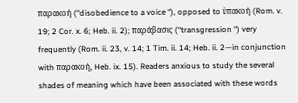παρακοή (“disobedience to a voice “), opposed to ὑπακοή (Rom. v. 19; 2 Cor. x. 6; Heb. ii. 2); παράβασις (“transgression “) very frequently (Rom. ii. 23, v. 14; 1 Tim. ii. 14; Heb. ii. 2—in conjunction with παρακοή, Heb. ix. 15). Readers anxious to study the several shades of meaning which have been associated with these words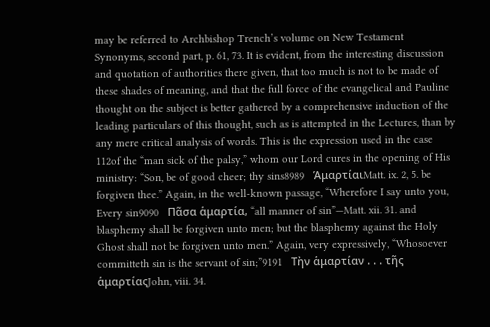may be referred to Archbishop Trench’s volume on New Testament Synonyms, second part, p. 61, 73. It is evident, from the interesting discussion and quotation of authorities there given, that too much is not to be made of these shades of meaning, and that the full force of the evangelical and Pauline thought on the subject is better gathered by a comprehensive induction of the leading particulars of this thought, such as is attempted in the Lectures, than by any mere critical analysis of words. This is the expression used in the case 112of the “man sick of the palsy,” whom our Lord cures in the opening of His ministry: “Son, be of good cheer; thy sins8989   ἉμαρτίαιMatt. ix. 2, 5. be forgiven thee.” Again, in the well-known passage, “Wherefore I say unto you, Every sin9090   Πᾶσα ἁμαρτία, “all manner of sin”—Matt. xii. 31. and blasphemy shall be forgiven unto men; but the blasphemy against the Holy Ghost shall not be forgiven unto men.” Again, very expressively, “Whosoever committeth sin is the servant of sin;”9191   Τὴν ἁμαρτίαν . . . τῆς ἁμαρτίαςJohn, viii. 34.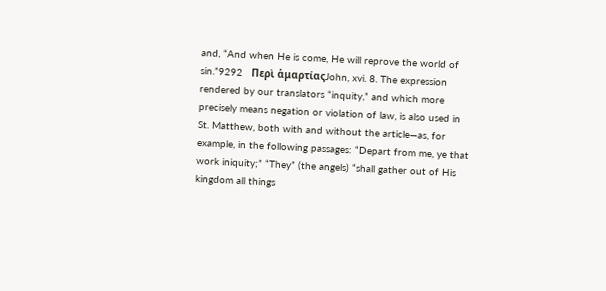and, “And when He is come, He will reprove the world of sin.”9292   Περὶ ἁμαρτίαςJohn, xvi. 8. The expression rendered by our translators “inquity,” and which more precisely means negation or violation of law, is also used in St. Matthew, both with and without the article—as, for example, in the following passages: “Depart from me, ye that work iniquity;” “They” (the angels) “shall gather out of His kingdom all things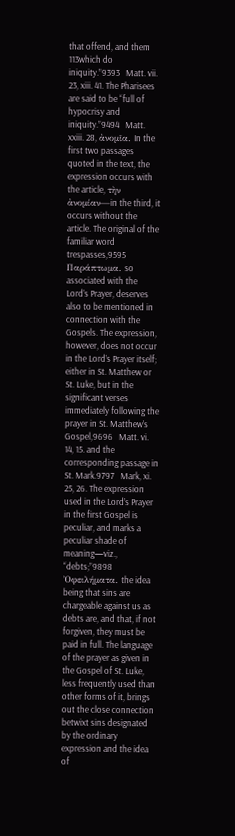that offend, and them 113which do iniquity.”9393   Matt. vii. 23, xiii. 41. The Pharisees are said to be “full of hypocrisy and iniquity.”9494   Matt. xxiii. 28, ἀνομῖα. In the first two passages quoted in the text, the expression occurs with the article, τὴν ἀνομίαν—in the third, it occurs without the article. The original of the familiar word trespasses,9595   Παράπτωμα. so associated with the Lord’s Prayer, deserves also to be mentioned in connection with the Gospels. The expression, however, does not occur in the Lord’s Prayer itself; either in St. Matthew or St. Luke, but in the significant verses immediately following the prayer in St. Matthew’s Gospel,9696   Matt. vi. 14, 15. and the corresponding passage in St. Mark.9797   Mark, xi. 25, 26. The expression used in the Lord’s Prayer in the first Gospel is peculiar, and marks a peculiar shade of meaning—viz., “debts;”9898   Ὀφειλήματα. the idea being that sins are chargeable against us as debts are, and that, if not forgiven, they must be paid in full. The language of the prayer as given in the Gospel of St. Luke, less frequently used than other forms of it, brings out the close connection betwixt sins designated by the ordinary expression and the idea of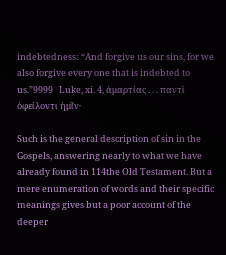indebtedness: “And forgive us our sins, for we also forgive every one that is indebted to us.”9999   Luke, xi. 4, ἁμαρτίας . . . παντὶ ὀφείλοντι ἡμῖν·

Such is the general description of sin in the Gospels, answering nearly to what we have already found in 114the Old Testament. But a mere enumeration of words and their specific meanings gives but a poor account of the deeper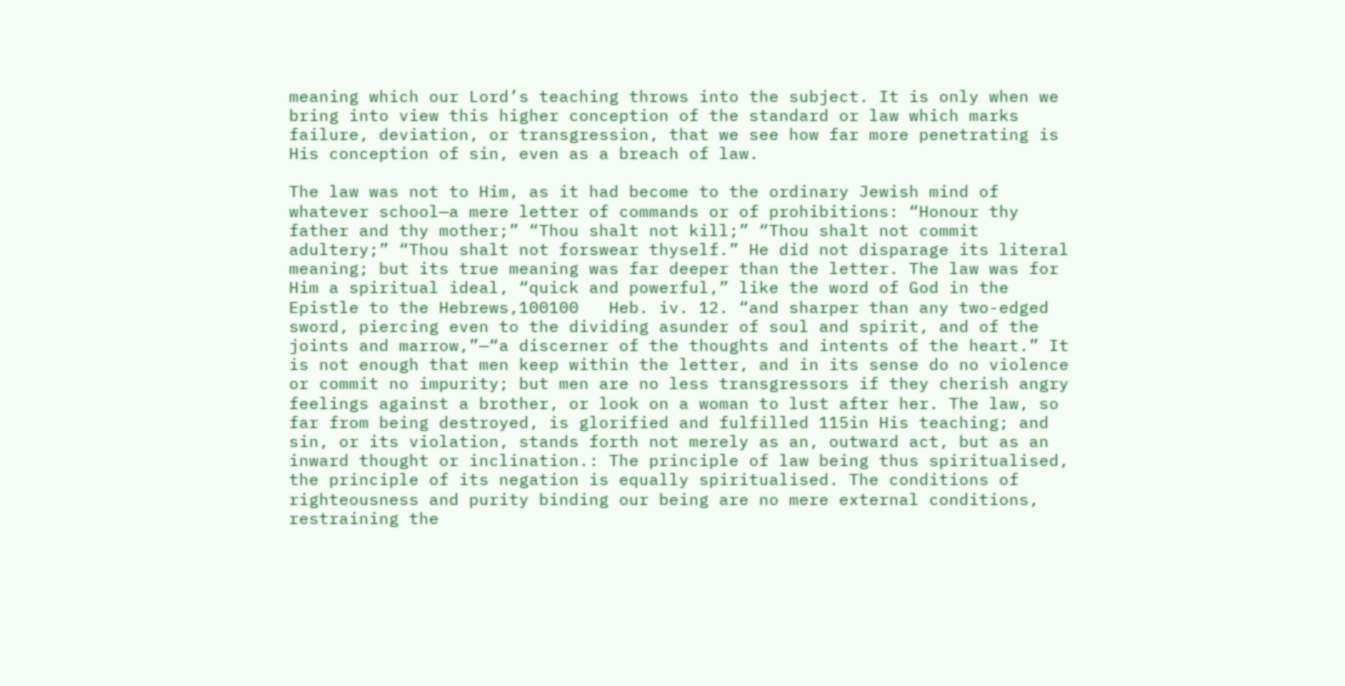meaning which our Lord’s teaching throws into the subject. It is only when we bring into view this higher conception of the standard or law which marks failure, deviation, or transgression, that we see how far more penetrating is His conception of sin, even as a breach of law.

The law was not to Him, as it had become to the ordinary Jewish mind of whatever school—a mere letter of commands or of prohibitions: “Honour thy father and thy mother;” “Thou shalt not kill;” “Thou shalt not commit adultery;” “Thou shalt not forswear thyself.” He did not disparage its literal meaning; but its true meaning was far deeper than the letter. The law was for Him a spiritual ideal, “quick and powerful,” like the word of God in the Epistle to the Hebrews,100100   Heb. iv. 12. “and sharper than any two-edged sword, piercing even to the dividing asunder of soul and spirit, and of the joints and marrow,”—“a discerner of the thoughts and intents of the heart.” It is not enough that men keep within the letter, and in its sense do no violence or commit no impurity; but men are no less transgressors if they cherish angry feelings against a brother, or look on a woman to lust after her. The law, so far from being destroyed, is glorified and fulfilled 115in His teaching; and sin, or its violation, stands forth not merely as an, outward act, but as an inward thought or inclination.: The principle of law being thus spiritualised, the principle of its negation is equally spiritualised. The conditions of righteousness and purity binding our being are no mere external conditions, restraining the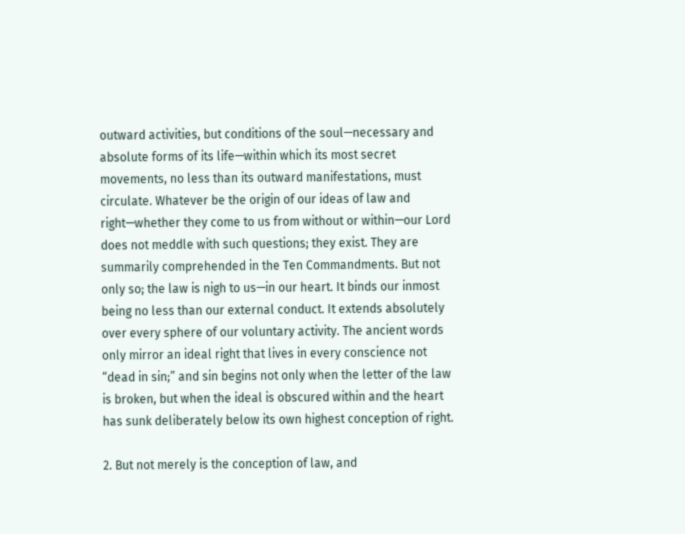outward activities, but conditions of the soul—necessary and absolute forms of its life—within which its most secret movements, no less than its outward manifestations, must circulate. Whatever be the origin of our ideas of law and right—whether they come to us from without or within—our Lord does not meddle with such questions; they exist. They are summarily comprehended in the Ten Commandments. But not only so; the law is nigh to us—in our heart. It binds our inmost being no less than our external conduct. It extends absolutely over every sphere of our voluntary activity. The ancient words only mirror an ideal right that lives in every conscience not “dead in sin;” and sin begins not only when the letter of the law is broken, but when the ideal is obscured within and the heart has sunk deliberately below its own highest conception of right.

2. But not merely is the conception of law, and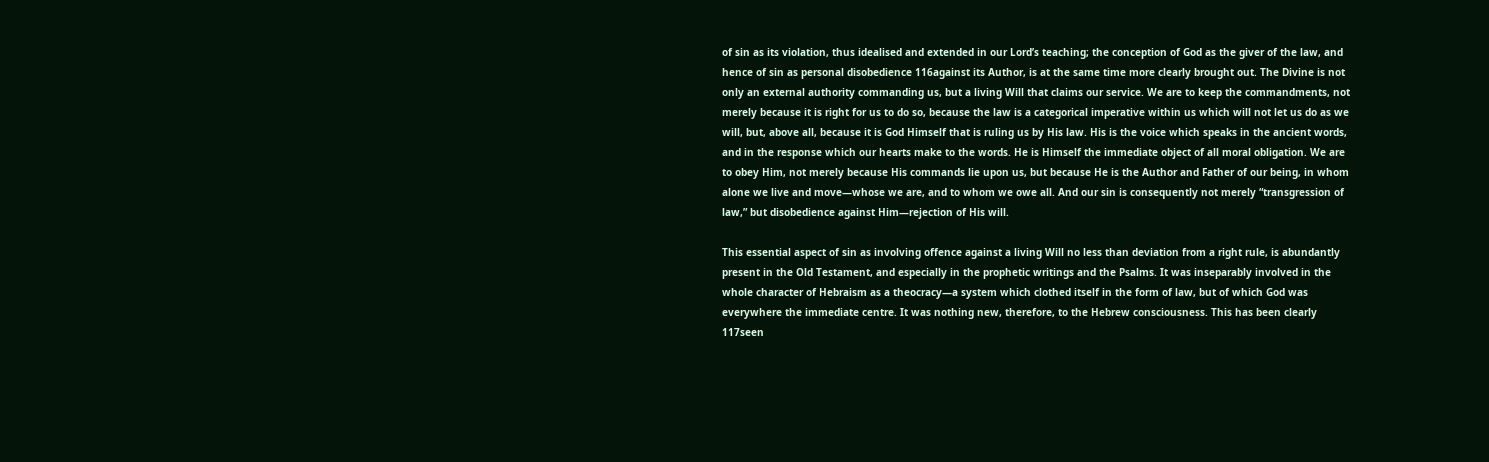of sin as its violation, thus idealised and extended in our Lord’s teaching; the conception of God as the giver of the law, and hence of sin as personal disobedience 116against its Author, is at the same time more clearly brought out. The Divine is not only an external authority commanding us, but a living Will that claims our service. We are to keep the commandments, not merely because it is right for us to do so, because the law is a categorical imperative within us which will not let us do as we will, but, above all, because it is God Himself that is ruling us by His law. His is the voice which speaks in the ancient words, and in the response which our hearts make to the words. He is Himself the immediate object of all moral obligation. We are to obey Him, not merely because His commands lie upon us, but because He is the Author and Father of our being, in whom alone we live and move—whose we are, and to whom we owe all. And our sin is consequently not merely “transgression of law,” but disobedience against Him—rejection of His will.

This essential aspect of sin as involving offence against a living Will no less than deviation from a right rule, is abundantly present in the Old Testament, and especially in the prophetic writings and the Psalms. It was inseparably involved in the whole character of Hebraism as a theocracy—a system which clothed itself in the form of law, but of which God was everywhere the immediate centre. It was nothing new, therefore, to the Hebrew consciousness. This has been clearly 117seen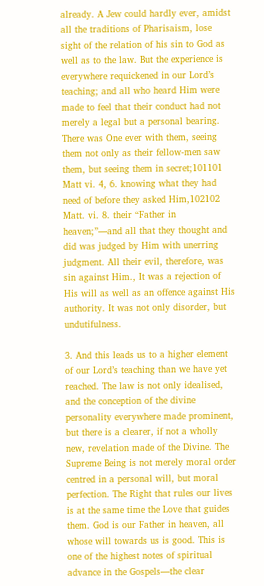already. A Jew could hardly ever, amidst all the traditions of Pharisaism, lose sight of the relation of his sin to God as well as to the law. But the experience is everywhere requickened in our Lord’s teaching; and all who heard Him were made to feel that their conduct had not merely a legal but a personal bearing. There was One ever with them, seeing them not only as their fellow-men saw them, but seeing them in secret;101101   Matt vi. 4, 6. knowing what they had need of before they asked Him,102102   Matt. vi. 8. their “Father in heaven;”—and all that they thought and did was judged by Him with unerring judgment. All their evil, therefore, was sin against Him., It was a rejection of His will as well as an offence against His authority. It was not only disorder, but undutifulness.

3. And this leads us to a higher element of our Lord’s teaching than we have yet reached. The law is not only idealised, and the conception of the divine personality everywhere made prominent, but there is a clearer, if not a wholly new, revelation made of the Divine. The Supreme Being is not merely moral order centred in a personal will, but moral perfection. The Right that rules our lives is at the same time the Love that guides them. God is our Father in heaven, all whose will towards us is good. This is one of the highest notes of spiritual advance in the Gospels—the clear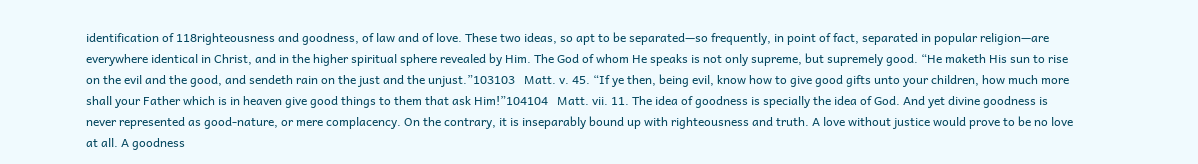identification of 118righteousness and goodness, of law and of love. These two ideas, so apt to be separated—so frequently, in point of fact, separated in popular religion—are everywhere identical in Christ, and in the higher spiritual sphere revealed by Him. The God of whom He speaks is not only supreme, but supremely good. “He maketh His sun to rise on the evil and the good, and sendeth rain on the just and the unjust.”103103   Matt. v. 45. “If ye then, being evil, know how to give good gifts unto your children, how much more shall your Father which is in heaven give good things to them that ask Him!”104104   Matt. vii. 11. The idea of goodness is specially the idea of God. And yet divine goodness is never represented as good-nature, or mere complacency. On the contrary, it is inseparably bound up with righteousness and truth. A love without justice would prove to be no love at all. A goodness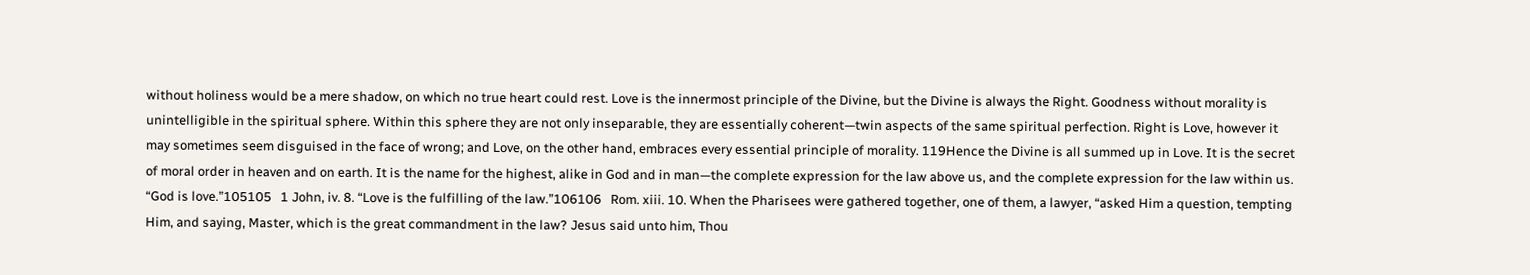without holiness would be a mere shadow, on which no true heart could rest. Love is the innermost principle of the Divine, but the Divine is always the Right. Goodness without morality is unintelligible in the spiritual sphere. Within this sphere they are not only inseparable, they are essentially coherent—twin aspects of the same spiritual perfection. Right is Love, however it may sometimes seem disguised in the face of wrong; and Love, on the other hand, embraces every essential principle of morality. 119Hence the Divine is all summed up in Love. It is the secret of moral order in heaven and on earth. It is the name for the highest, alike in God and in man—the complete expression for the law above us, and the complete expression for the law within us. “God is love.”105105   1 John, iv. 8. “Love is the fulfilling of the law.”106106   Rom. xiii. 10. When the Pharisees were gathered together, one of them, a lawyer, “asked Him a question, tempting Him, and saying, Master, which is the great commandment in the law? Jesus said unto him, Thou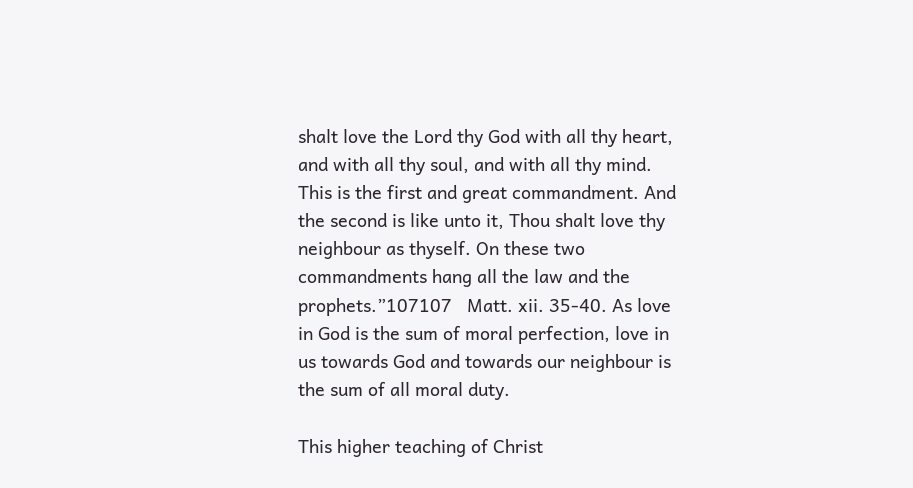shalt love the Lord thy God with all thy heart, and with all thy soul, and with all thy mind. This is the first and great commandment. And the second is like unto it, Thou shalt love thy neighbour as thyself. On these two commandments hang all the law and the prophets.”107107   Matt. xii. 35-40. As love in God is the sum of moral perfection, love in us towards God and towards our neighbour is the sum of all moral duty.

This higher teaching of Christ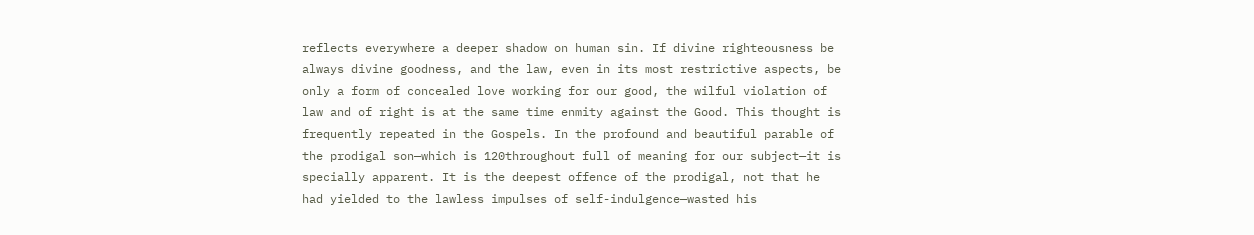reflects everywhere a deeper shadow on human sin. If divine righteousness be always divine goodness, and the law, even in its most restrictive aspects, be only a form of concealed love working for our good, the wilful violation of law and of right is at the same time enmity against the Good. This thought is frequently repeated in the Gospels. In the profound and beautiful parable of the prodigal son—which is 120throughout full of meaning for our subject—it is specially apparent. It is the deepest offence of the prodigal, not that he had yielded to the lawless impulses of self-indulgence—wasted his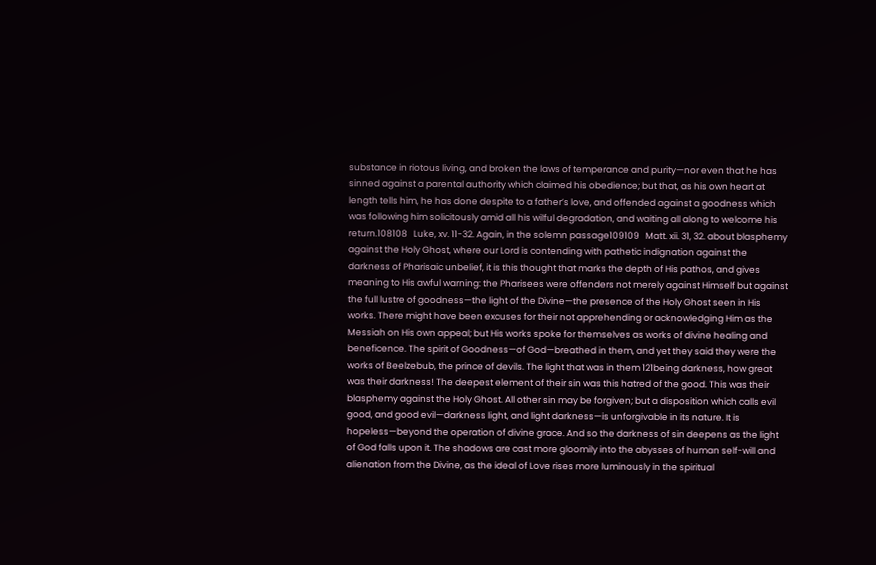substance in riotous living, and broken the laws of temperance and purity—nor even that he has sinned against a parental authority which claimed his obedience; but that, as his own heart at length tells him, he has done despite to a father’s love, and offended against a goodness which was following him solicitously amid all his wilful degradation, and waiting all along to welcome his return.108108   Luke, xv. 11-32. Again, in the solemn passage109109   Matt. xii. 31, 32. about blasphemy against the Holy Ghost, where our Lord is contending with pathetic indignation against the darkness of Pharisaic unbelief, it is this thought that marks the depth of His pathos, and gives meaning to His awful warning: the Pharisees were offenders not merely against Himself but against the full lustre of goodness—the light of the Divine—the presence of the Holy Ghost seen in His works. There might have been excuses for their not apprehending or acknowledging Him as the Messiah on His own appeal; but His works spoke for themselves as works of divine healing and beneficence. The spirit of Goodness—of God—breathed in them, and yet they said they were the works of Beelzebub, the prince of devils. The light that was in them 121being darkness, how great was their darkness! The deepest element of their sin was this hatred of the good. This was their blasphemy against the Holy Ghost. All other sin may be forgiven; but a disposition which calls evil good, and good evil—darkness light, and light darkness—is unforgivable in its nature. It is hopeless—beyond the operation of divine grace. And so the darkness of sin deepens as the light of God falls upon it. The shadows are cast more gloomily into the abysses of human self-will and alienation from the Divine, as the ideal of Love rises more luminously in the spiritual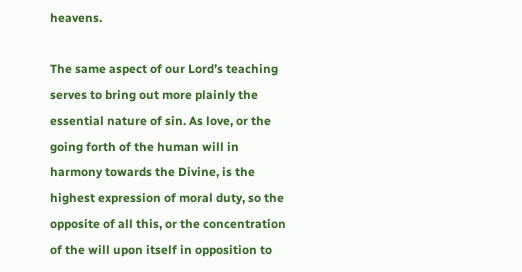heavens.

The same aspect of our Lord’s teaching serves to bring out more plainly the essential nature of sin. As love, or the going forth of the human will in harmony towards the Divine, is the highest expression of moral duty, so the opposite of all this, or the concentration of the will upon itself in opposition to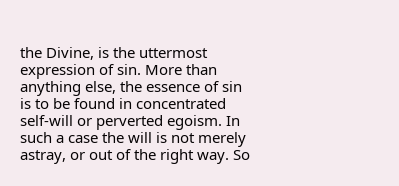the Divine, is the uttermost expression of sin. More than anything else, the essence of sin is to be found in concentrated self-will or perverted egoism. In such a case the will is not merely astray, or out of the right way. So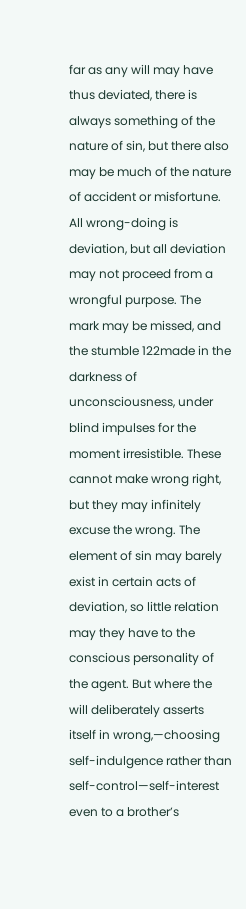far as any will may have thus deviated, there is always something of the nature of sin, but there also may be much of the nature of accident or misfortune. All wrong-doing is deviation, but all deviation may not proceed from a wrongful purpose. The mark may be missed, and the stumble 122made in the darkness of unconsciousness, under blind impulses for the moment irresistible. These cannot make wrong right, but they may infinitely excuse the wrong. The element of sin may barely exist in certain acts of deviation, so little relation may they have to the conscious personality of the agent. But where the will deliberately asserts itself in wrong,—choosing self-indulgence rather than self-control—self-interest even to a brother’s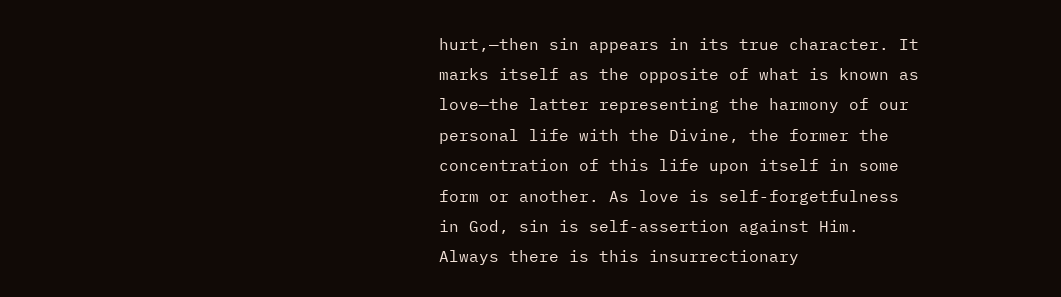hurt,—then sin appears in its true character. It marks itself as the opposite of what is known as love—the latter representing the harmony of our personal life with the Divine, the former the concentration of this life upon itself in some form or another. As love is self-forgetfulness in God, sin is self-assertion against Him. Always there is this insurrectionary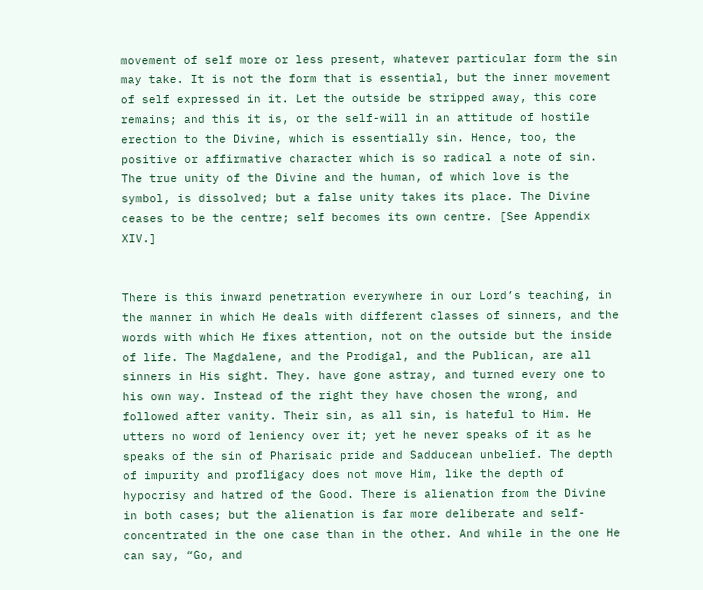movement of self more or less present, whatever particular form the sin may take. It is not the form that is essential, but the inner movement of self expressed in it. Let the outside be stripped away, this core remains; and this it is, or the self-will in an attitude of hostile erection to the Divine, which is essentially sin. Hence, too, the positive or affirmative character which is so radical a note of sin. The true unity of the Divine and the human, of which love is the symbol, is dissolved; but a false unity takes its place. The Divine ceases to be the centre; self becomes its own centre. [See Appendix XIV.]


There is this inward penetration everywhere in our Lord’s teaching, in the manner in which He deals with different classes of sinners, and the words with which He fixes attention, not on the outside but the inside of life. The Magdalene, and the Prodigal, and the Publican, are all sinners in His sight. They. have gone astray, and turned every one to his own way. Instead of the right they have chosen the wrong, and followed after vanity. Their sin, as all sin, is hateful to Him. He utters no word of leniency over it; yet he never speaks of it as he speaks of the sin of Pharisaic pride and Sadducean unbelief. The depth of impurity and profligacy does not move Him, like the depth of hypocrisy and hatred of the Good. There is alienation from the Divine in both cases; but the alienation is far more deliberate and self-concentrated in the one case than in the other. And while in the one He can say, “Go, and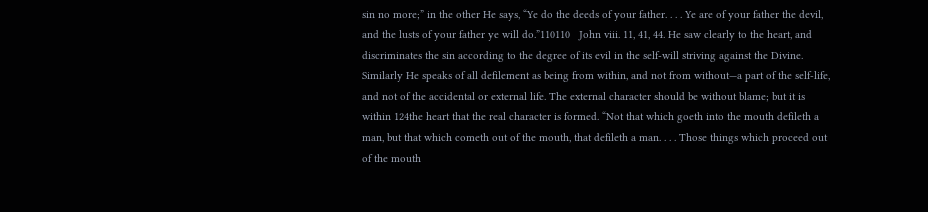sin no more;” in the other He says, “Ye do the deeds of your father. . . . Ye are of your father the devil, and the lusts of your father ye will do.”110110   John viii. 11, 41, 44. He saw clearly to the heart, and discriminates the sin according to the degree of its evil in the self-will striving against the Divine. Similarly He speaks of all defilement as being from within, and not from without—a part of the self-life, and not of the accidental or external life. The external character should be without blame; but it is within 124the heart that the real character is formed. “Not that which goeth into the mouth defileth a man, but that which cometh out of the mouth, that defileth a man. . . . Those things which proceed out of the mouth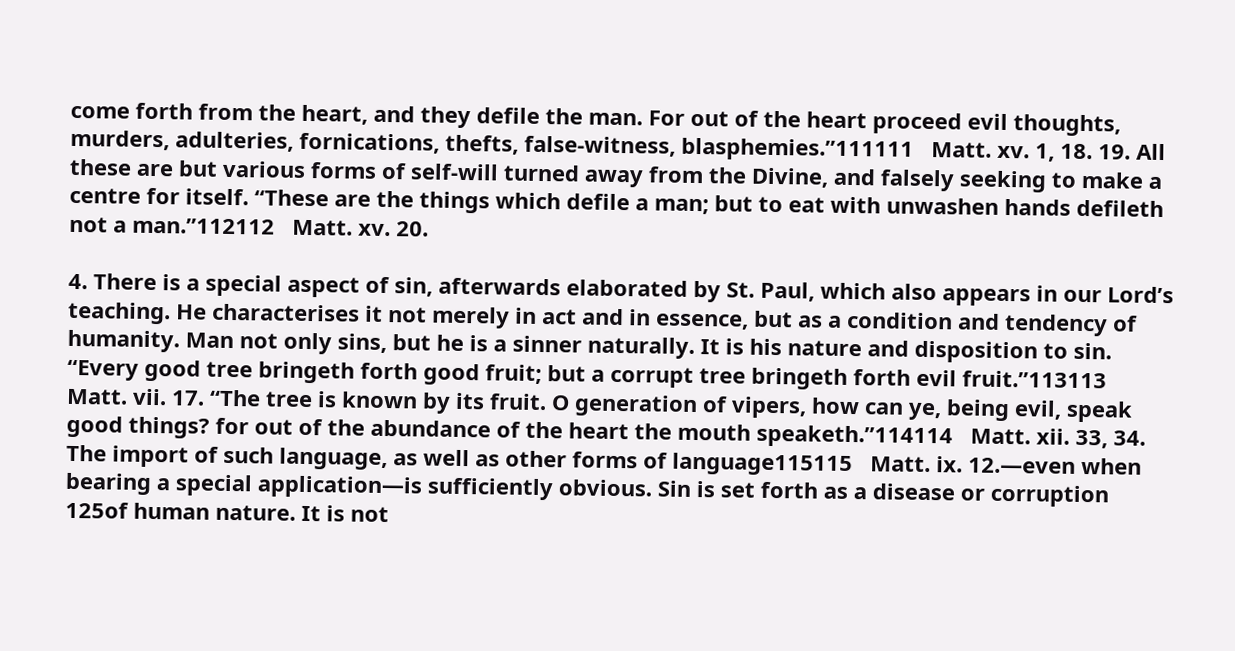come forth from the heart, and they defile the man. For out of the heart proceed evil thoughts, murders, adulteries, fornications, thefts, false-witness, blasphemies.”111111   Matt. xv. 1, 18. 19. All these are but various forms of self-will turned away from the Divine, and falsely seeking to make a centre for itself. “These are the things which defile a man; but to eat with unwashen hands defileth not a man.”112112   Matt. xv. 20.

4. There is a special aspect of sin, afterwards elaborated by St. Paul, which also appears in our Lord’s teaching. He characterises it not merely in act and in essence, but as a condition and tendency of humanity. Man not only sins, but he is a sinner naturally. It is his nature and disposition to sin. “Every good tree bringeth forth good fruit; but a corrupt tree bringeth forth evil fruit.”113113   Matt. vii. 17. “The tree is known by its fruit. O generation of vipers, how can ye, being evil, speak good things? for out of the abundance of the heart the mouth speaketh.”114114   Matt. xii. 33, 34. The import of such language, as well as other forms of language115115   Matt. ix. 12.—even when bearing a special application—is sufficiently obvious. Sin is set forth as a disease or corruption 125of human nature. It is not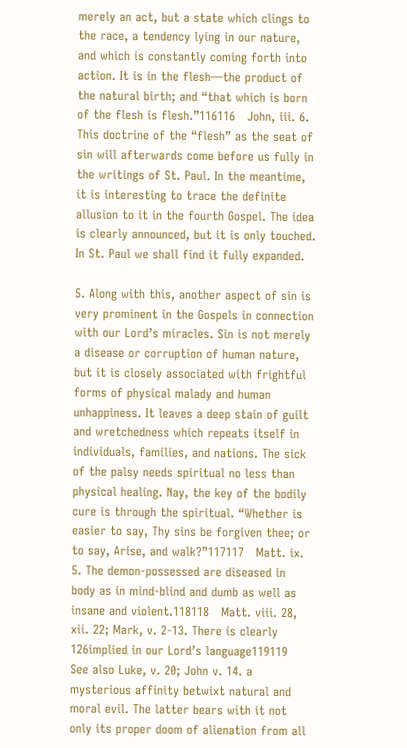merely an act, but a state which clings to the race, a tendency lying in our nature, and which is constantly coming forth into action. It is in the flesh—the product of the natural birth; and “that which is born of the flesh is flesh.”116116   John, iii. 6. This doctrine of the “flesh” as the seat of sin will afterwards come before us fully in the writings of St. Paul. In the meantime, it is interesting to trace the definite allusion to it in the fourth Gospel. The idea is clearly announced, but it is only touched. In St. Paul we shall find it fully expanded.

5. Along with this, another aspect of sin is very prominent in the Gospels in connection with our Lord’s miracles. Sin is not merely a disease or corruption of human nature, but it is closely associated with frightful forms of physical malady and human unhappiness. It leaves a deep stain of guilt and wretchedness which repeats itself in individuals, families, and nations. The sick of the palsy needs spiritual no less than physical healing. Nay, the key of the bodily cure is through the spiritual. “Whether is easier to say, Thy sins be forgiven thee; or to say, Arise, and walk?”117117   Matt. ix. 5. The demon-possessed are diseased in body as in mind-blind and dumb as well as insane and violent.118118   Matt. viii. 28, xii. 22; Mark, v. 2-13. There is clearly 126implied in our Lord’s language119119   See also Luke, v. 20; John v. 14. a mysterious affinity betwixt natural and moral evil. The latter bears with it not only its proper doom of alienation from all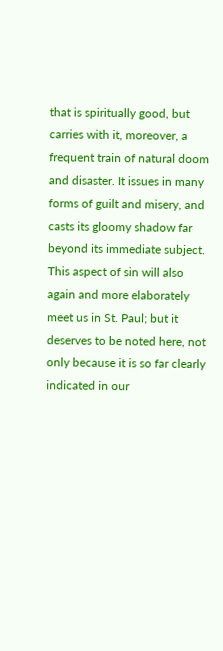that is spiritually good, but carries with it, moreover, a frequent train of natural doom and disaster. It issues in many forms of guilt and misery, and casts its gloomy shadow far beyond its immediate subject. This aspect of sin will also again and more elaborately meet us in St. Paul; but it deserves to be noted here, not only because it is so far clearly indicated in our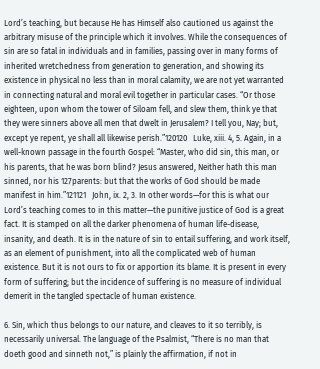Lord’s teaching, but because He has Himself also cautioned us against the arbitrary misuse of the principle which it involves. While the consequences of sin are so fatal in individuals and in families, passing over in many forms of inherited wretchedness from generation to generation, and showing its existence in physical no less than in moral calamity, we are not yet warranted in connecting natural and moral evil together in particular cases. “Or those eighteen, upon whom the tower of Siloam fell, and slew them, think ye that they were sinners above all men that dwelt in Jerusalem? I tell you, Nay; but, except ye repent, ye shall all likewise perish.”120120   Luke, xiii. 4, 5. Again, in a well-known passage in the fourth Gospel: “Master, who did sin, this man, or his parents, that he was born blind? Jesus answered, Neither hath this man sinned, nor his 127parents: but that the works of God should be made manifest in him.”121121   John, ix. 2, 3. In other words—for this is what our Lord’s teaching comes to in this matter—the punitive justice of God is a great fact. It is stamped on all the darker phenomena of human life-disease, insanity, and death. It is in the nature of sin to entail suffering, and work itself, as an element of punishment, into all the complicated web of human existence. But it is not ours to fix or apportion its blame. It is present in every form of suffering; but the incidence of suffering is no measure of individual demerit in the tangled spectacle of human existence.

6. Sin, which thus belongs to our nature, and cleaves to it so terribly, is necessarily universal. The language of the Psalmist, “There is no man that doeth good and sinneth not,” is plainly the affirmation, if not in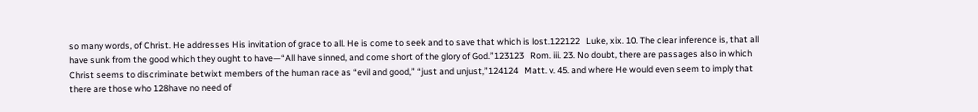so many words, of Christ. He addresses His invitation of grace to all. He is come to seek and to save that which is lost.122122   Luke, xix. 10. The clear inference is, that all have sunk from the good which they ought to have—“All have sinned, and come short of the glory of God.”123123   Rom. iii. 23. No doubt, there are passages also in which Christ seems to discriminate betwixt members of the human race as “evil and good,” “just and unjust,”124124   Matt. v. 45. and where He would even seem to imply that there are those who 128have no need of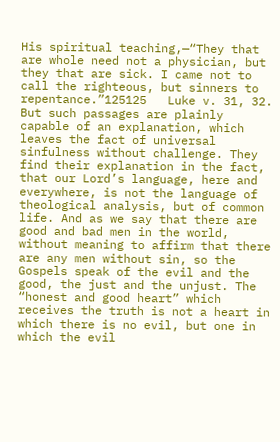His spiritual teaching,—“They that are whole need not a physician, but they that are sick. I came not to call the righteous, but sinners to repentance.”125125   Luke v. 31, 32. But such passages are plainly capable of an explanation, which leaves the fact of universal sinfulness without challenge. They find their explanation in the fact, that our Lord’s language, here and everywhere, is not the language of theological analysis, but of common life. And as we say that there are good and bad men in the world, without meaning to affirm that there are any men without sin, so the Gospels speak of the evil and the good, the just and the unjust. The “honest and good heart” which receives the truth is not a heart in which there is no evil, but one in which the evil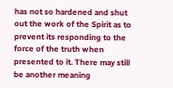has not so hardened and shut out the work of the Spirit as to prevent its responding to the force of the truth when presented to it. There may still be another meaning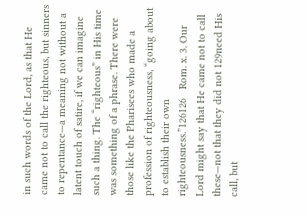in such words of the Lord, as that He came not to call the righteous, but sinners to repentance—a meaning not without a latent touch of satire, if we can imagine such a thing. The “righteous” in His time was something of a phrase. There were those like the Pharisees who made a profession of righteousness, “going about to establish their own righteousness.”126126   Rom. x. 3. Our Lord might say that He came not to call these—not that they did not 129need His call, but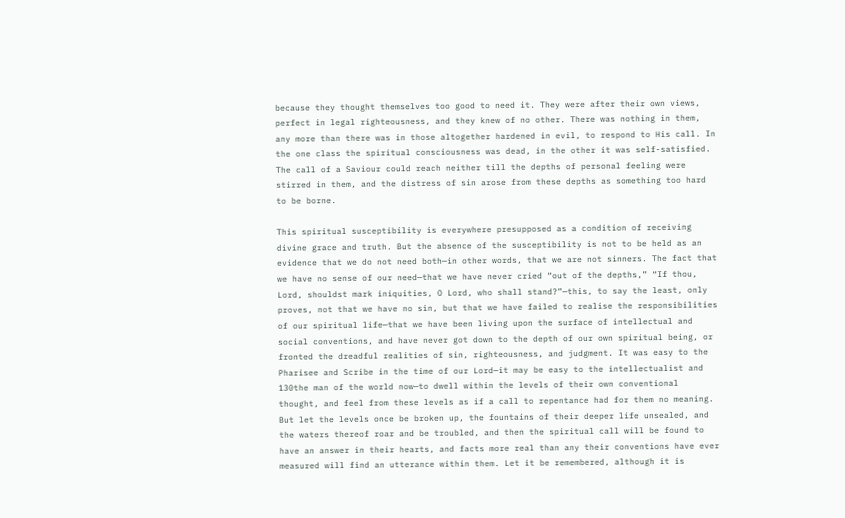because they thought themselves too good to need it. They were after their own views, perfect in legal righteousness, and they knew of no other. There was nothing in them, any more than there was in those altogether hardened in evil, to respond to His call. In the one class the spiritual consciousness was dead, in the other it was self-satisfied. The call of a Saviour could reach neither till the depths of personal feeling were stirred in them, and the distress of sin arose from these depths as something too hard to be borne.

This spiritual susceptibility is everywhere presupposed as a condition of receiving divine grace and truth. But the absence of the susceptibility is not to be held as an evidence that we do not need both—in other words, that we are not sinners. The fact that we have no sense of our need—that we have never cried “out of the depths,” “If thou, Lord, shouldst mark iniquities, O Lord, who shall stand?”—this, to say the least, only proves, not that we have no sin, but that we have failed to realise the responsibilities of our spiritual life—that we have been living upon the surface of intellectual and social conventions, and have never got down to the depth of our own spiritual being, or fronted the dreadful realities of sin, righteousness, and judgment. It was easy to the Pharisee and Scribe in the time of our Lord—it may be easy to the intellectualist and 130the man of the world now—to dwell within the levels of their own conventional thought, and feel from these levels as if a call to repentance had for them no meaning. But let the levels once be broken up, the fountains of their deeper life unsealed, and the waters thereof roar and be troubled, and then the spiritual call will be found to have an answer in their hearts, and facts more real than any their conventions have ever measured will find an utterance within them. Let it be remembered, although it is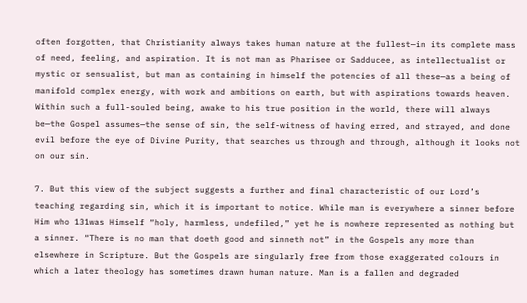often forgotten, that Christianity always takes human nature at the fullest—in its complete mass of need, feeling, and aspiration. It is not man as Pharisee or Sadducee, as intellectualist or mystic or sensualist, but man as containing in himself the potencies of all these—as a being of manifold complex energy, with work and ambitions on earth, but with aspirations towards heaven. Within such a full-souled being, awake to his true position in the world, there will always be—the Gospel assumes—the sense of sin, the self-witness of having erred, and strayed, and done evil before the eye of Divine Purity, that searches us through and through, although it looks not on our sin.

7. But this view of the subject suggests a further and final characteristic of our Lord’s teaching regarding sin, which it is important to notice. While man is everywhere a sinner before Him who 131was Himself “holy, harmless, undefiled,” yet he is nowhere represented as nothing but a sinner. “There is no man that doeth good and sinneth not” in the Gospels any more than elsewhere in Scripture. But the Gospels are singularly free from those exaggerated colours in which a later theology has sometimes drawn human nature. Man is a fallen and degraded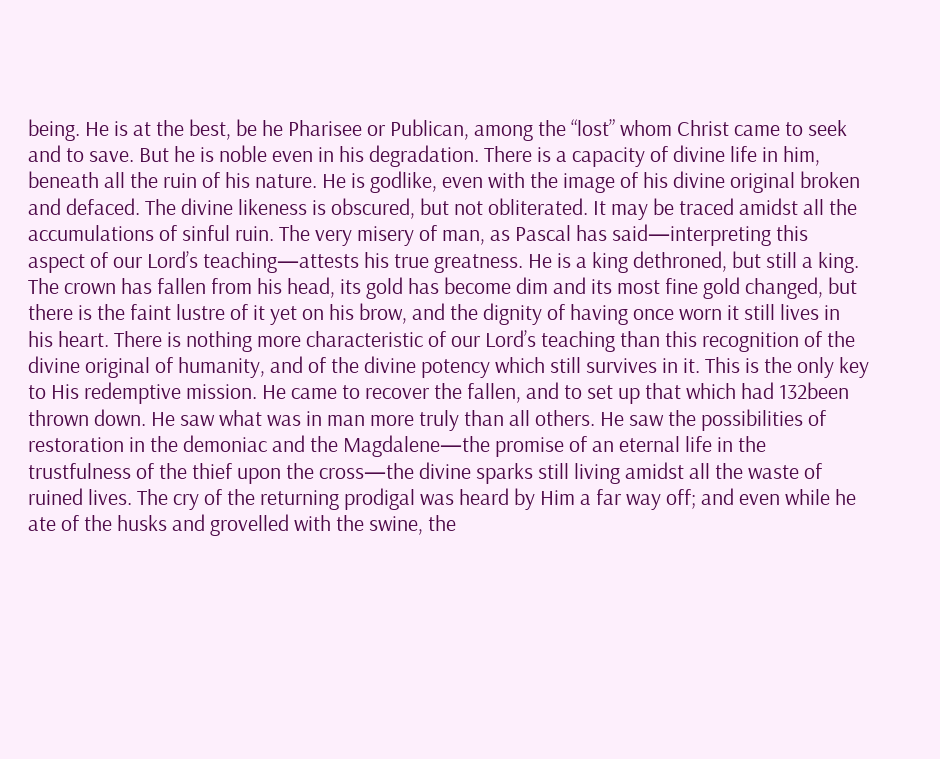being. He is at the best, be he Pharisee or Publican, among the “lost” whom Christ came to seek and to save. But he is noble even in his degradation. There is a capacity of divine life in him, beneath all the ruin of his nature. He is godlike, even with the image of his divine original broken and defaced. The divine likeness is obscured, but not obliterated. It may be traced amidst all the accumulations of sinful ruin. The very misery of man, as Pascal has said—interpreting this aspect of our Lord’s teaching—attests his true greatness. He is a king dethroned, but still a king. The crown has fallen from his head, its gold has become dim and its most fine gold changed, but there is the faint lustre of it yet on his brow, and the dignity of having once worn it still lives in his heart. There is nothing more characteristic of our Lord’s teaching than this recognition of the divine original of humanity, and of the divine potency which still survives in it. This is the only key to His redemptive mission. He came to recover the fallen, and to set up that which had 132been thrown down. He saw what was in man more truly than all others. He saw the possibilities of restoration in the demoniac and the Magdalene—the promise of an eternal life in the trustfulness of the thief upon the cross—the divine sparks still living amidst all the waste of ruined lives. The cry of the returning prodigal was heard by Him a far way off; and even while he ate of the husks and grovelled with the swine, the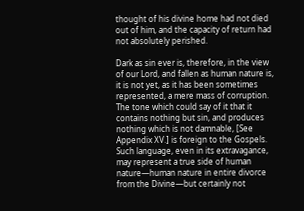thought of his divine home had not died out of him, and the capacity of return had not absolutely perished.

Dark as sin ever is, therefore, in the view of our Lord, and fallen as human nature is, it is not yet, as it has been sometimes represented, a mere mass of corruption. The tone which could say of it that it contains nothing but sin, and produces nothing which is not damnable, [See Appendix XV.] is foreign to the Gospels. Such language, even in its extravagance, may represent a true side of human nature—human nature in entire divorce from the Divine—but certainly not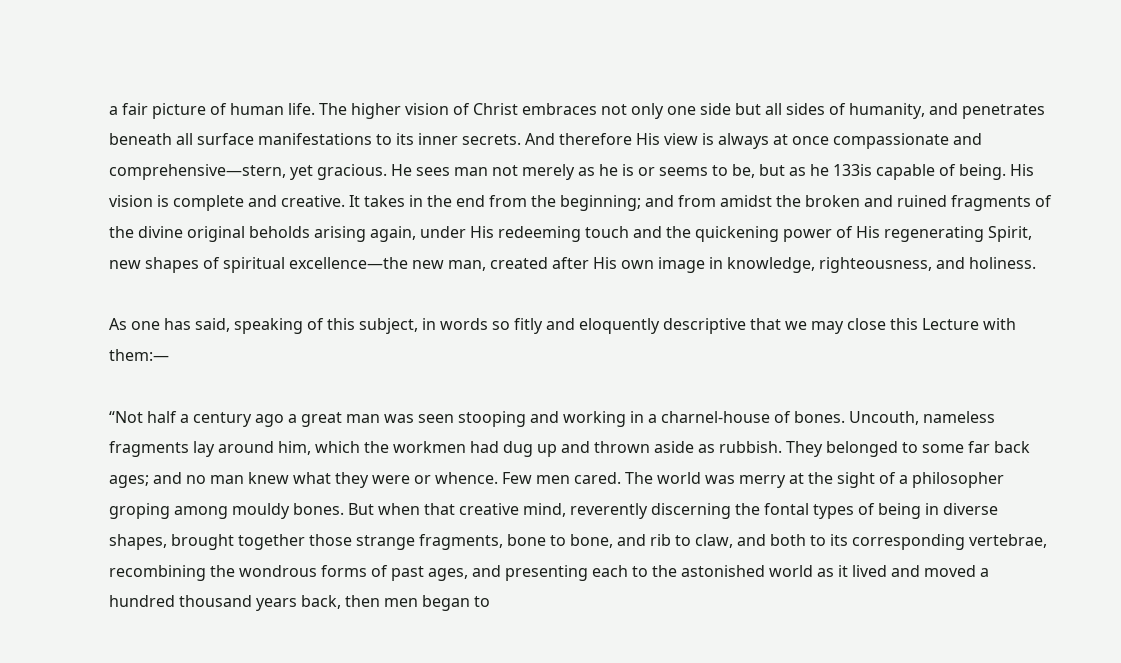a fair picture of human life. The higher vision of Christ embraces not only one side but all sides of humanity, and penetrates beneath all surface manifestations to its inner secrets. And therefore His view is always at once compassionate and comprehensive—stern, yet gracious. He sees man not merely as he is or seems to be, but as he 133is capable of being. His vision is complete and creative. It takes in the end from the beginning; and from amidst the broken and ruined fragments of the divine original beholds arising again, under His redeeming touch and the quickening power of His regenerating Spirit, new shapes of spiritual excellence—the new man, created after His own image in knowledge, righteousness, and holiness.

As one has said, speaking of this subject, in words so fitly and eloquently descriptive that we may close this Lecture with them:—

“Not half a century ago a great man was seen stooping and working in a charnel-house of bones. Uncouth, nameless fragments lay around him, which the workmen had dug up and thrown aside as rubbish. They belonged to some far back ages; and no man knew what they were or whence. Few men cared. The world was merry at the sight of a philosopher groping among mouldy bones. But when that creative mind, reverently discerning the fontal types of being in diverse shapes, brought together those strange fragments, bone to bone, and rib to claw, and both to its corresponding vertebrae, recombining the wondrous forms of past ages, and presenting each to the astonished world as it lived and moved a hundred thousand years back, then men began to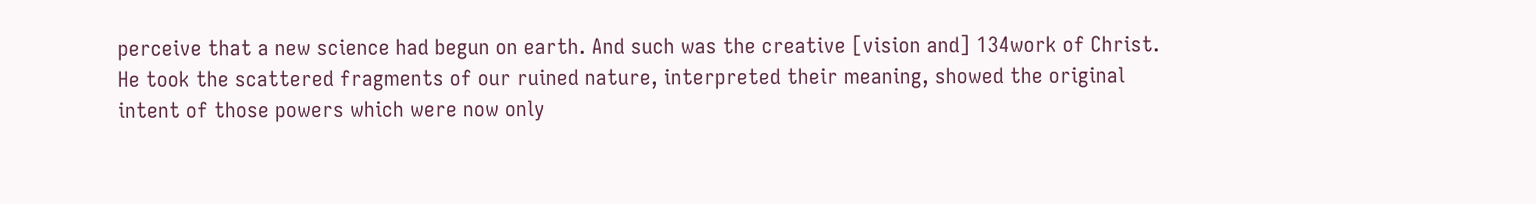perceive that a new science had begun on earth. And such was the creative [vision and] 134work of Christ. He took the scattered fragments of our ruined nature, interpreted their meaning, showed the original intent of those powers which were now only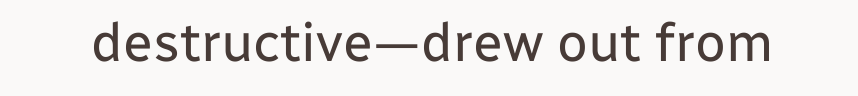destructive—drew out from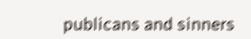publicans and sinners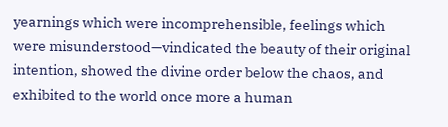yearnings which were incomprehensible, feelings which were misunderstood—vindicated the beauty of their original intention, showed the divine order below the chaos, and exhibited to the world once more a human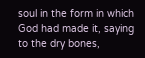soul in the form in which God had made it, saying to the dry bones,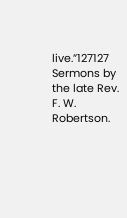live.”127127   Sermons by the late Rev. F. W. Robertson.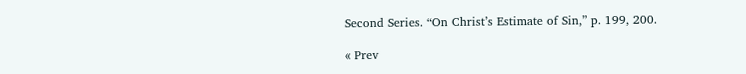Second Series. “On Christ’s Estimate of Sin,” p. 199, 200.

« Prev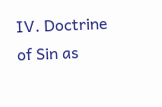IV. Doctrine of Sin as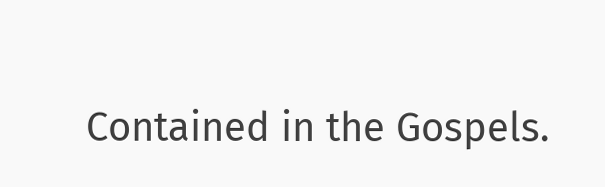Contained in the Gospels.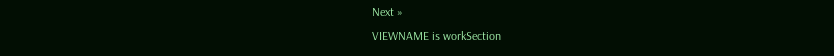Next »
VIEWNAME is workSection